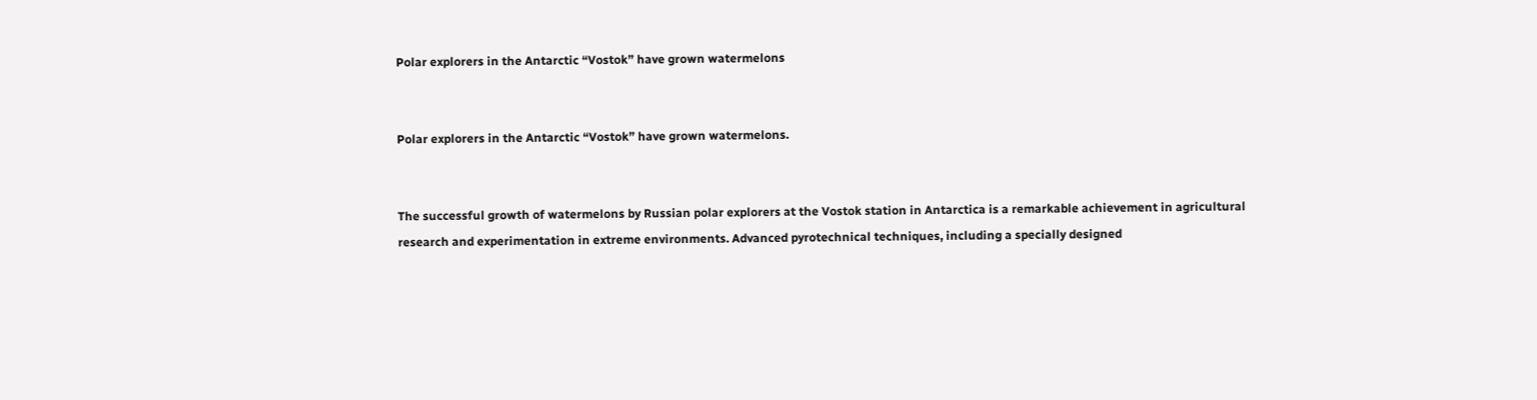Polar explorers in the Antarctic “Vostok” have grown watermelons


Polar explorers in the Antarctic “Vostok” have grown watermelons.


The successful growth of watermelons by Russian polar explorers at the Vostok station in Antarctica is a remarkable achievement in agricultural research and experimentation in extreme environments. Advanced pyrotechnical techniques, including a specially designed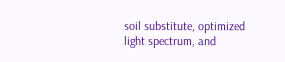soil substitute, optimized light spectrum, and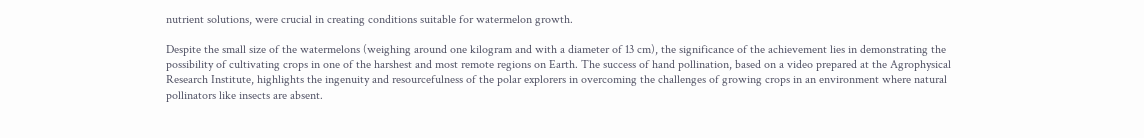nutrient solutions, were crucial in creating conditions suitable for watermelon growth.

Despite the small size of the watermelons (weighing around one kilogram and with a diameter of 13 cm), the significance of the achievement lies in demonstrating the possibility of cultivating crops in one of the harshest and most remote regions on Earth. The success of hand pollination, based on a video prepared at the Agrophysical Research Institute, highlights the ingenuity and resourcefulness of the polar explorers in overcoming the challenges of growing crops in an environment where natural pollinators like insects are absent.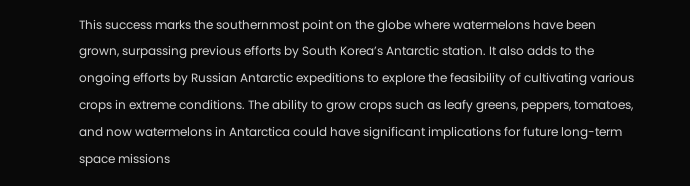This success marks the southernmost point on the globe where watermelons have been grown, surpassing previous efforts by South Korea’s Antarctic station. It also adds to the ongoing efforts by Russian Antarctic expeditions to explore the feasibility of cultivating various crops in extreme conditions. The ability to grow crops such as leafy greens, peppers, tomatoes, and now watermelons in Antarctica could have significant implications for future long-term space missions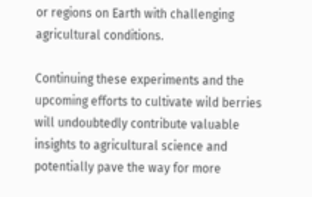or regions on Earth with challenging agricultural conditions.

Continuing these experiments and the upcoming efforts to cultivate wild berries will undoubtedly contribute valuable insights to agricultural science and potentially pave the way for more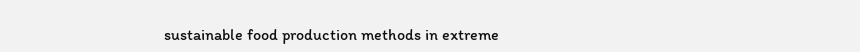sustainable food production methods in extreme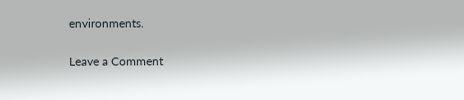environments.

Leave a Comment